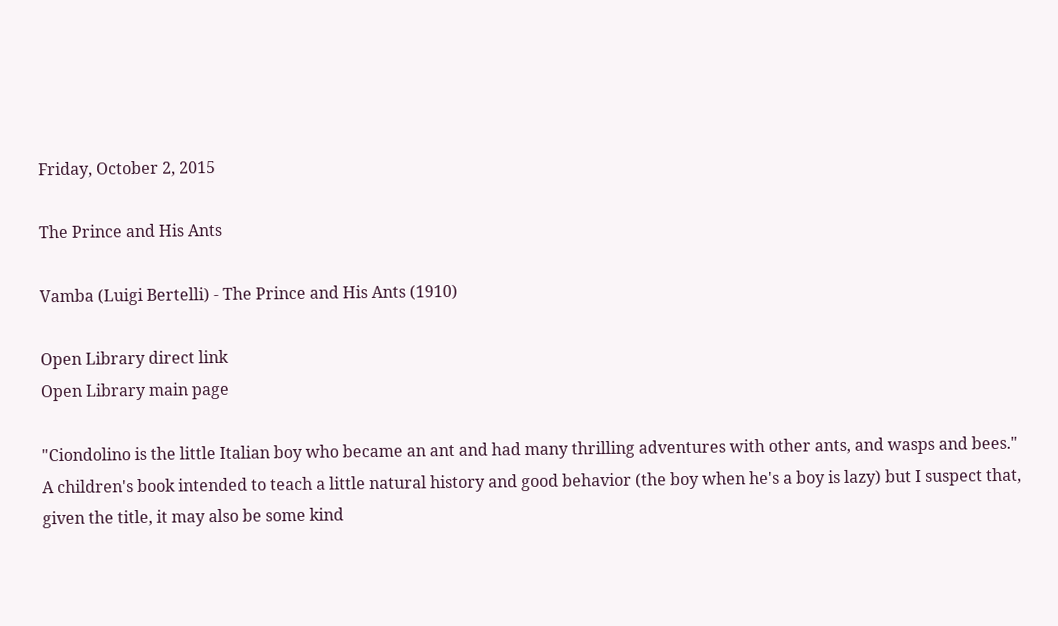Friday, October 2, 2015

The Prince and His Ants

Vamba (Luigi Bertelli) - The Prince and His Ants (1910)

Open Library direct link
Open Library main page

"Ciondolino is the little Italian boy who became an ant and had many thrilling adventures with other ants, and wasps and bees."  A children's book intended to teach a little natural history and good behavior (the boy when he's a boy is lazy) but I suspect that, given the title, it may also be some kind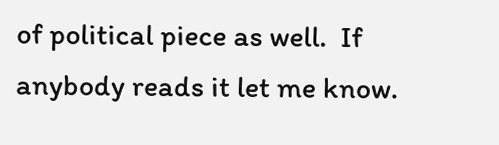of political piece as well.  If anybody reads it let me know.